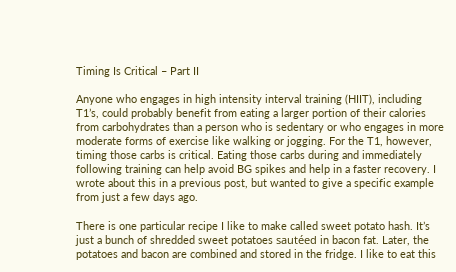Timing Is Critical – Part II

Anyone who engages in high intensity interval training (HIIT), including T1’s, could probably benefit from eating a larger portion of their calories from carbohydrates than a person who is sedentary or who engages in more moderate forms of exercise like walking or jogging. For the T1, however, timing those carbs is critical. Eating those carbs during and immediately following training can help avoid BG spikes and help in a faster recovery. I wrote about this in a previous post, but wanted to give a specific example from just a few days ago.

There is one particular recipe I like to make called sweet potato hash. It’s just a bunch of shredded sweet potatoes sautéed in bacon fat. Later, the potatoes and bacon are combined and stored in the fridge. I like to eat this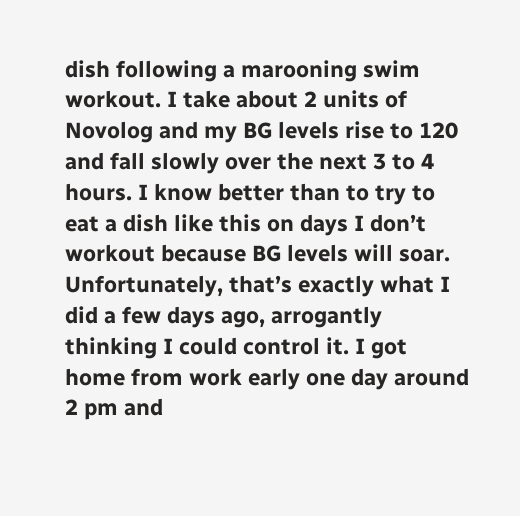dish following a marooning swim workout. I take about 2 units of Novolog and my BG levels rise to 120 and fall slowly over the next 3 to 4 hours. I know better than to try to eat a dish like this on days I don’t workout because BG levels will soar. Unfortunately, that’s exactly what I did a few days ago, arrogantly thinking I could control it. I got home from work early one day around 2 pm and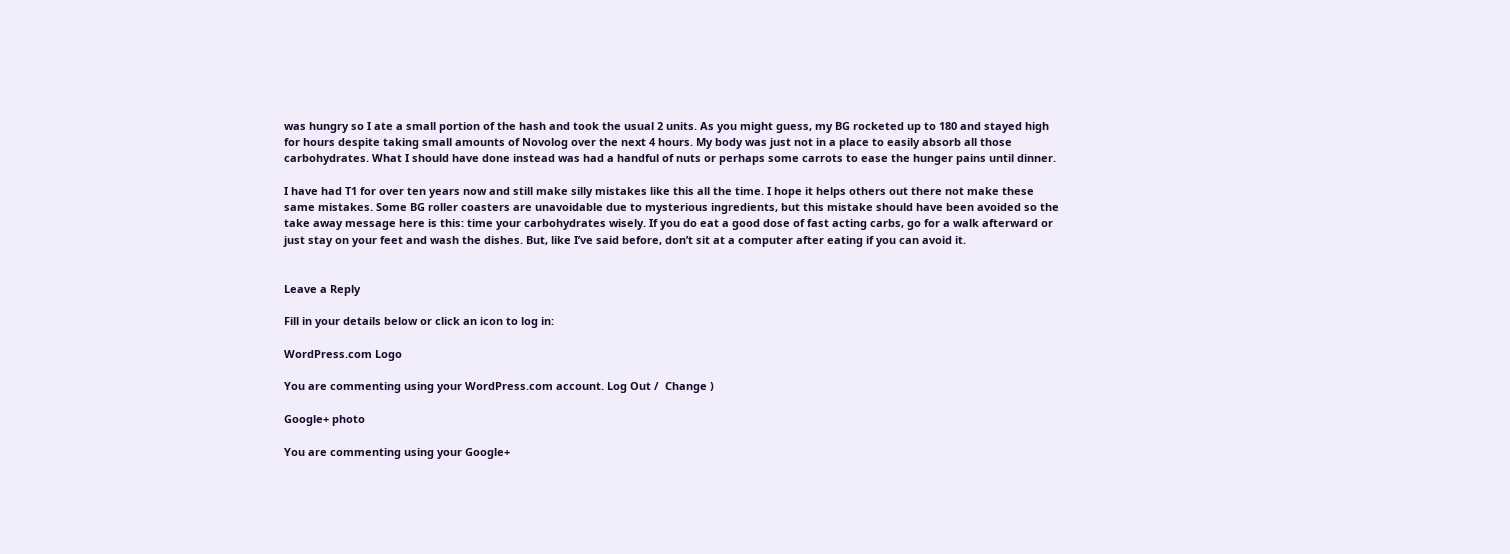was hungry so I ate a small portion of the hash and took the usual 2 units. As you might guess, my BG rocketed up to 180 and stayed high for hours despite taking small amounts of Novolog over the next 4 hours. My body was just not in a place to easily absorb all those carbohydrates. What I should have done instead was had a handful of nuts or perhaps some carrots to ease the hunger pains until dinner.

I have had T1 for over ten years now and still make silly mistakes like this all the time. I hope it helps others out there not make these same mistakes. Some BG roller coasters are unavoidable due to mysterious ingredients, but this mistake should have been avoided so the take away message here is this: time your carbohydrates wisely. If you do eat a good dose of fast acting carbs, go for a walk afterward or just stay on your feet and wash the dishes. But, like I’ve said before, don’t sit at a computer after eating if you can avoid it.


Leave a Reply

Fill in your details below or click an icon to log in:

WordPress.com Logo

You are commenting using your WordPress.com account. Log Out /  Change )

Google+ photo

You are commenting using your Google+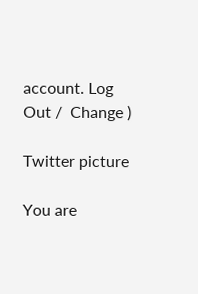account. Log Out /  Change )

Twitter picture

You are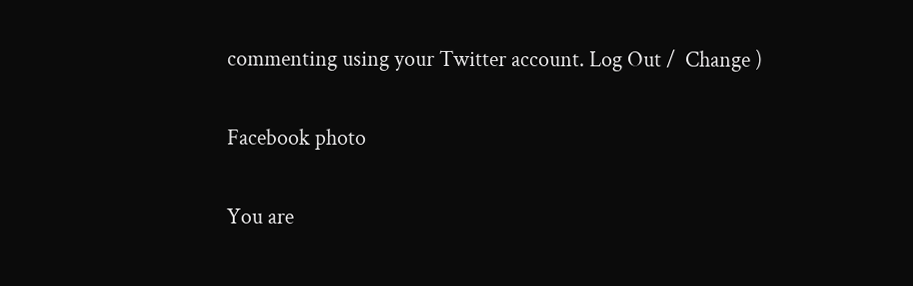commenting using your Twitter account. Log Out /  Change )

Facebook photo

You are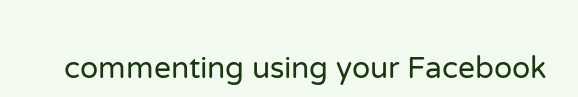commenting using your Facebook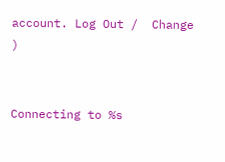account. Log Out /  Change )


Connecting to %s